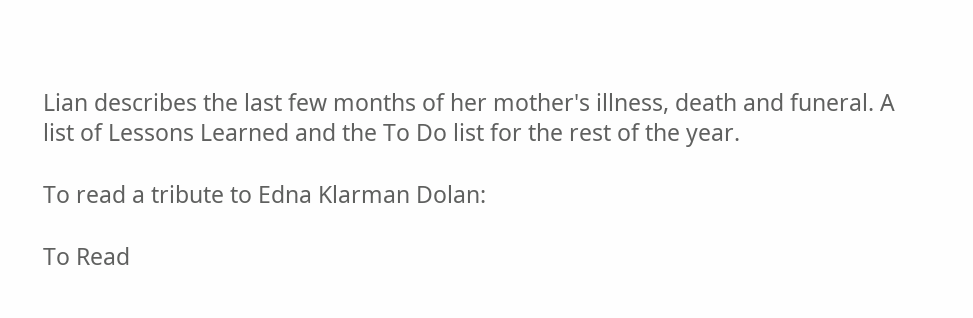Lian describes the last few months of her mother's illness, death and funeral. A list of Lessons Learned and the To Do list for the rest of the year.

To read a tribute to Edna Klarman Dolan:

To Read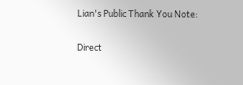Lian's Public Thank You Note:

Direct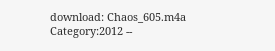download: Chaos_605.m4a
Category:2012 --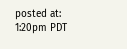posted at: 1:20pm PDT